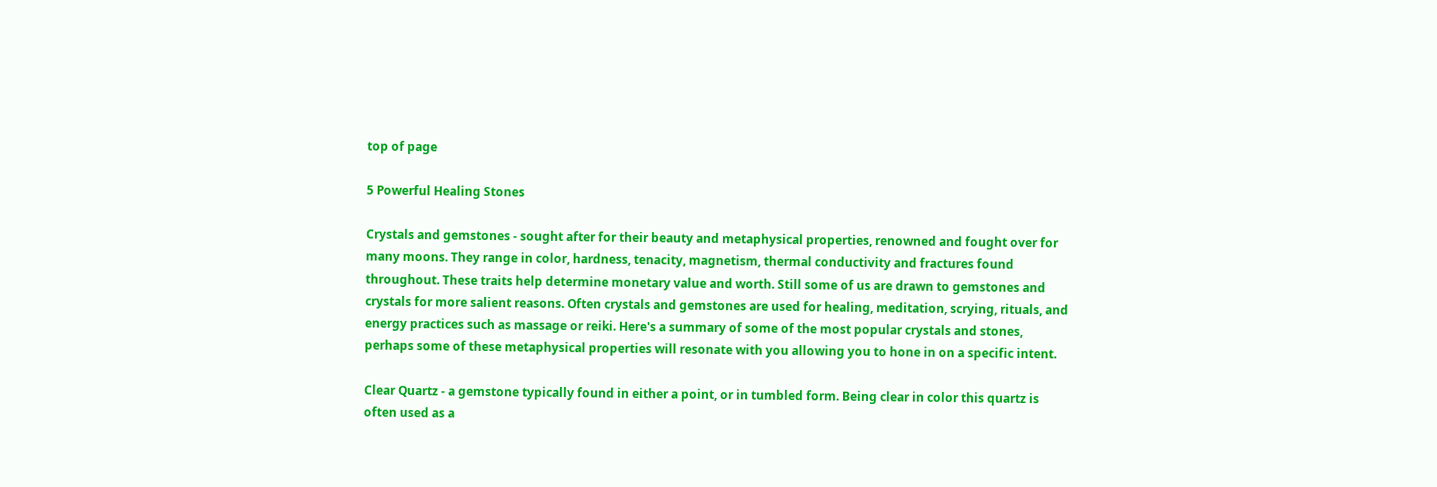top of page

5 Powerful Healing Stones

Crystals and gemstones - sought after for their beauty and metaphysical properties, renowned and fought over for many moons. They range in color, hardness, tenacity, magnetism, thermal conductivity and fractures found throughout. These traits help determine monetary value and worth. Still some of us are drawn to gemstones and crystals for more salient reasons. Often crystals and gemstones are used for healing, meditation, scrying, rituals, and energy practices such as massage or reiki. Here's a summary of some of the most popular crystals and stones, perhaps some of these metaphysical properties will resonate with you allowing you to hone in on a specific intent.

Clear Quartz - a gemstone typically found in either a point, or in tumbled form. Being clear in color this quartz is often used as a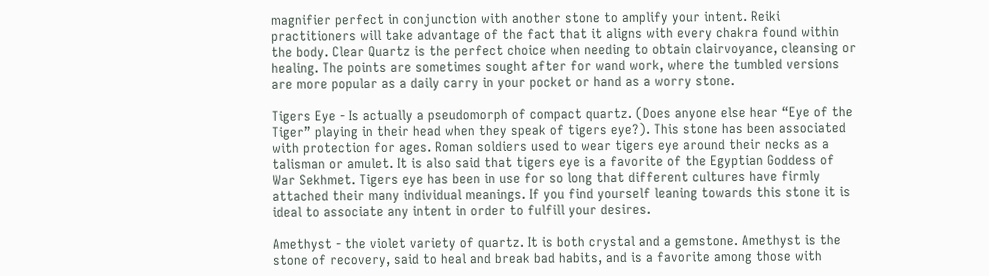magnifier perfect in conjunction with another stone to amplify your intent. Reiki practitioners will take advantage of the fact that it aligns with every chakra found within the body. Clear Quartz is the perfect choice when needing to obtain clairvoyance, cleansing or healing. The points are sometimes sought after for wand work, where the tumbled versions are more popular as a daily carry in your pocket or hand as a worry stone.

Tigers Eye - Is actually a pseudomorph of compact quartz. (Does anyone else hear “Eye of the Tiger” playing in their head when they speak of tigers eye?). This stone has been associated with protection for ages. Roman soldiers used to wear tigers eye around their necks as a talisman or amulet. It is also said that tigers eye is a favorite of the Egyptian Goddess of War Sekhmet. Tigers eye has been in use for so long that different cultures have firmly attached their many individual meanings. If you find yourself leaning towards this stone it is ideal to associate any intent in order to fulfill your desires.

Amethyst - the violet variety of quartz. It is both crystal and a gemstone. Amethyst is the stone of recovery, said to heal and break bad habits, and is a favorite among those with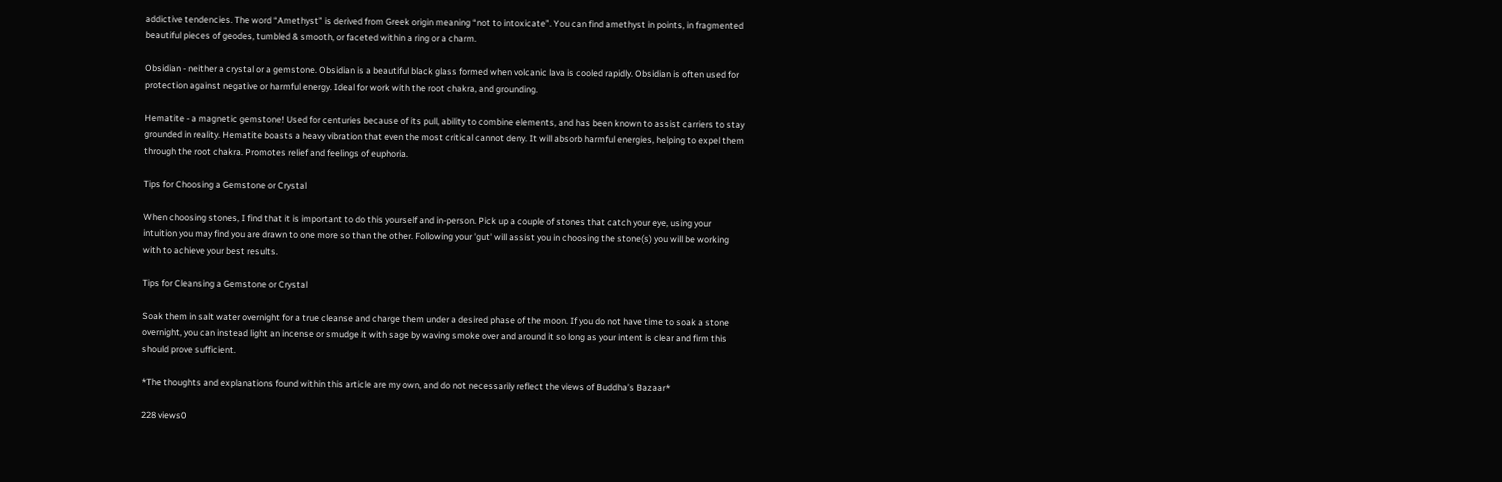addictive tendencies. The word “Amethyst” is derived from Greek origin meaning “not to intoxicate”. You can find amethyst in points, in fragmented beautiful pieces of geodes, tumbled & smooth, or faceted within a ring or a charm.

Obsidian - neither a crystal or a gemstone. Obsidian is a beautiful black glass formed when volcanic lava is cooled rapidly. Obsidian is often used for protection against negative or harmful energy. Ideal for work with the root chakra, and grounding.

Hematite - a magnetic gemstone! Used for centuries because of its pull, ability to combine elements, and has been known to assist carriers to stay grounded in reality. Hematite boasts a heavy vibration that even the most critical cannot deny. It will absorb harmful energies, helping to expel them through the root chakra. Promotes relief and feelings of euphoria.

Tips for Choosing a Gemstone or Crystal

When choosing stones, I find that it is important to do this yourself and in-person. Pick up a couple of stones that catch your eye, using your intuition you may find you are drawn to one more so than the other. Following your 'gut' will assist you in choosing the stone(s) you will be working with to achieve your best results.

Tips for Cleansing a Gemstone or Crystal

Soak them in salt water overnight for a true cleanse and charge them under a desired phase of the moon. If you do not have time to soak a stone overnight, you can instead light an incense or smudge it with sage by waving smoke over and around it so long as your intent is clear and firm this should prove sufficient.

*The thoughts and explanations found within this article are my own, and do not necessarily reflect the views of Buddha’s Bazaar*

228 views0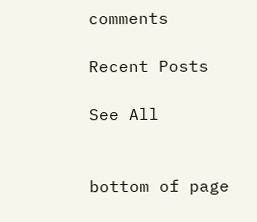comments

Recent Posts

See All


bottom of page